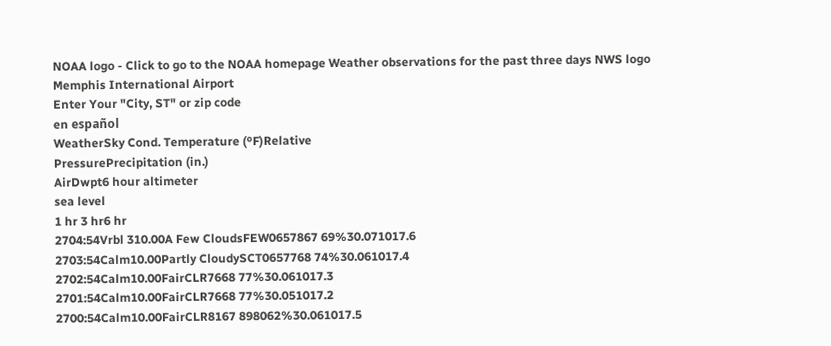NOAA logo - Click to go to the NOAA homepage Weather observations for the past three days NWS logo
Memphis International Airport
Enter Your "City, ST" or zip code
en español
WeatherSky Cond. Temperature (ºF)Relative
PressurePrecipitation (in.)
AirDwpt6 hour altimeter
sea level
1 hr 3 hr6 hr
2704:54Vrbl 310.00A Few CloudsFEW0657867 69%30.071017.6
2703:54Calm10.00Partly CloudySCT0657768 74%30.061017.4
2702:54Calm10.00FairCLR7668 77%30.061017.3
2701:54Calm10.00FairCLR7668 77%30.051017.2
2700:54Calm10.00FairCLR8167 898062%30.061017.5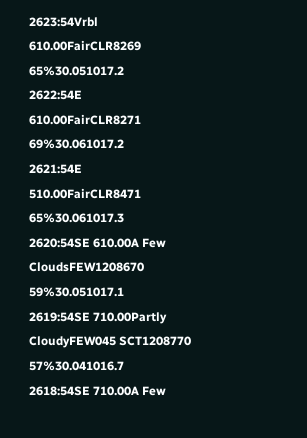2623:54Vrbl 610.00FairCLR8269 65%30.051017.2
2622:54E 610.00FairCLR8271 69%30.061017.2
2621:54E 510.00FairCLR8471 65%30.061017.3
2620:54SE 610.00A Few CloudsFEW1208670 59%30.051017.1
2619:54SE 710.00Partly CloudyFEW045 SCT1208770 57%30.041016.7
2618:54SE 710.00A Few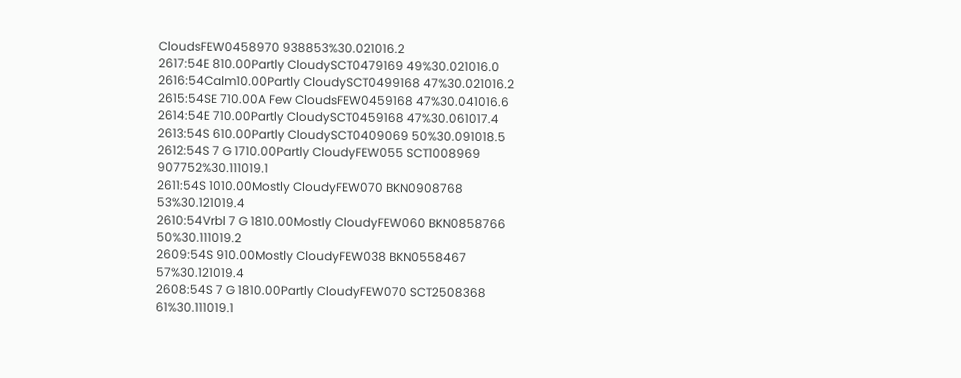CloudsFEW0458970 938853%30.021016.2
2617:54E 810.00Partly CloudySCT0479169 49%30.021016.0
2616:54Calm10.00Partly CloudySCT0499168 47%30.021016.2
2615:54SE 710.00A Few CloudsFEW0459168 47%30.041016.6
2614:54E 710.00Partly CloudySCT0459168 47%30.061017.4
2613:54S 610.00Partly CloudySCT0409069 50%30.091018.5
2612:54S 7 G 1710.00Partly CloudyFEW055 SCT1008969 907752%30.111019.1
2611:54S 1010.00Mostly CloudyFEW070 BKN0908768 53%30.121019.4
2610:54Vrbl 7 G 1810.00Mostly CloudyFEW060 BKN0858766 50%30.111019.2
2609:54S 910.00Mostly CloudyFEW038 BKN0558467 57%30.121019.4
2608:54S 7 G 1810.00Partly CloudyFEW070 SCT2508368 61%30.111019.1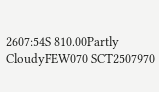2607:54S 810.00Partly CloudyFEW070 SCT2507970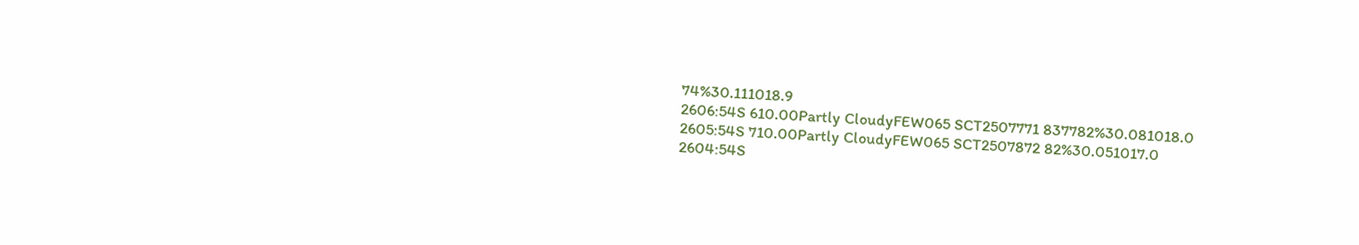74%30.111018.9
2606:54S 610.00Partly CloudyFEW065 SCT2507771 837782%30.081018.0
2605:54S 710.00Partly CloudyFEW065 SCT2507872 82%30.051017.0
2604:54S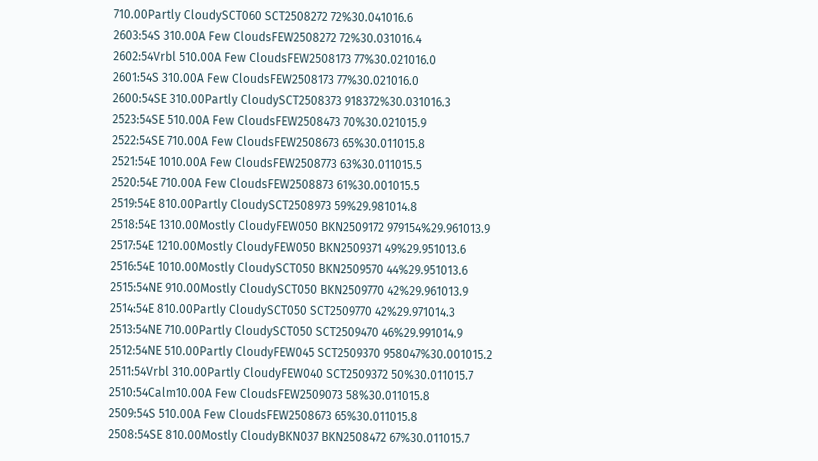710.00Partly CloudySCT060 SCT2508272 72%30.041016.6
2603:54S 310.00A Few CloudsFEW2508272 72%30.031016.4
2602:54Vrbl 510.00A Few CloudsFEW2508173 77%30.021016.0
2601:54S 310.00A Few CloudsFEW2508173 77%30.021016.0
2600:54SE 310.00Partly CloudySCT2508373 918372%30.031016.3
2523:54SE 510.00A Few CloudsFEW2508473 70%30.021015.9
2522:54SE 710.00A Few CloudsFEW2508673 65%30.011015.8
2521:54E 1010.00A Few CloudsFEW2508773 63%30.011015.5
2520:54E 710.00A Few CloudsFEW2508873 61%30.001015.5
2519:54E 810.00Partly CloudySCT2508973 59%29.981014.8
2518:54E 1310.00Mostly CloudyFEW050 BKN2509172 979154%29.961013.9
2517:54E 1210.00Mostly CloudyFEW050 BKN2509371 49%29.951013.6
2516:54E 1010.00Mostly CloudySCT050 BKN2509570 44%29.951013.6
2515:54NE 910.00Mostly CloudySCT050 BKN2509770 42%29.961013.9
2514:54E 810.00Partly CloudySCT050 SCT2509770 42%29.971014.3
2513:54NE 710.00Partly CloudySCT050 SCT2509470 46%29.991014.9
2512:54NE 510.00Partly CloudyFEW045 SCT2509370 958047%30.001015.2
2511:54Vrbl 310.00Partly CloudyFEW040 SCT2509372 50%30.011015.7
2510:54Calm10.00A Few CloudsFEW2509073 58%30.011015.8
2509:54S 510.00A Few CloudsFEW2508673 65%30.011015.8
2508:54SE 810.00Mostly CloudyBKN037 BKN2508472 67%30.011015.7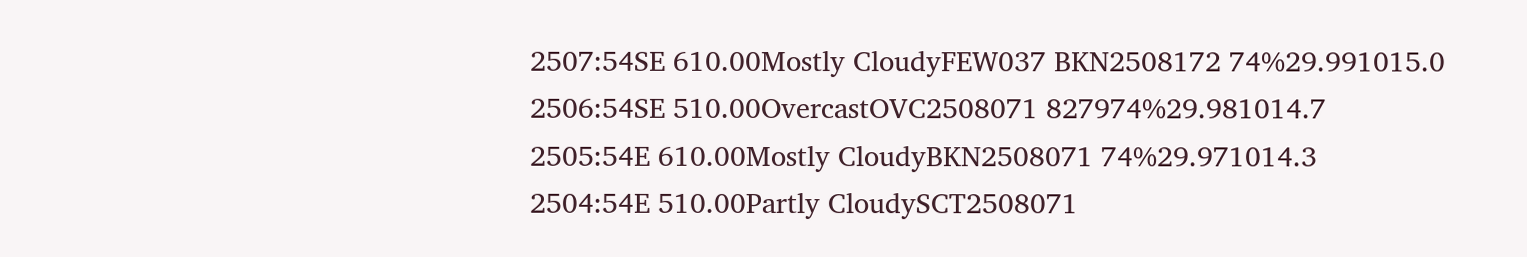2507:54SE 610.00Mostly CloudyFEW037 BKN2508172 74%29.991015.0
2506:54SE 510.00OvercastOVC2508071 827974%29.981014.7
2505:54E 610.00Mostly CloudyBKN2508071 74%29.971014.3
2504:54E 510.00Partly CloudySCT2508071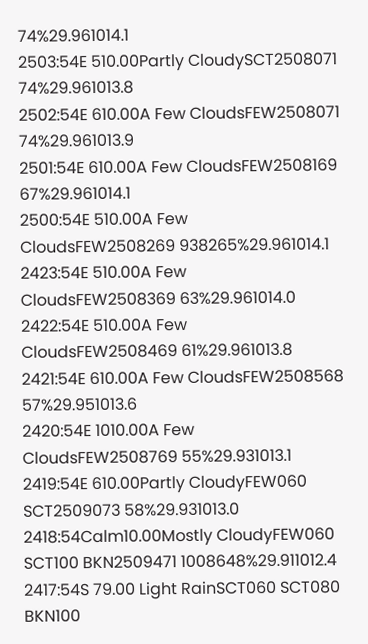74%29.961014.1
2503:54E 510.00Partly CloudySCT2508071 74%29.961013.8
2502:54E 610.00A Few CloudsFEW2508071 74%29.961013.9
2501:54E 610.00A Few CloudsFEW2508169 67%29.961014.1
2500:54E 510.00A Few CloudsFEW2508269 938265%29.961014.1
2423:54E 510.00A Few CloudsFEW2508369 63%29.961014.0
2422:54E 510.00A Few CloudsFEW2508469 61%29.961013.8
2421:54E 610.00A Few CloudsFEW2508568 57%29.951013.6
2420:54E 1010.00A Few CloudsFEW2508769 55%29.931013.1
2419:54E 610.00Partly CloudyFEW060 SCT2509073 58%29.931013.0
2418:54Calm10.00Mostly CloudyFEW060 SCT100 BKN2509471 1008648%29.911012.4
2417:54S 79.00 Light RainSCT060 SCT080 BKN100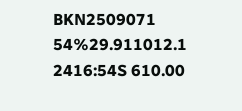BKN2509071 54%29.911012.1
2416:54S 610.00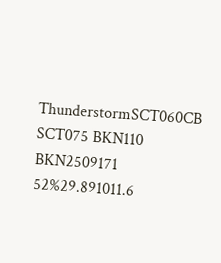ThunderstormSCT060CB SCT075 BKN110 BKN2509171 52%29.891011.6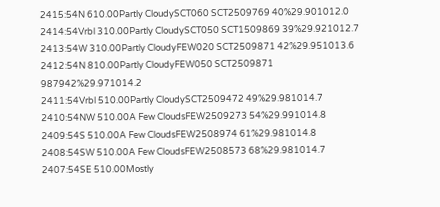2415:54N 610.00Partly CloudySCT060 SCT2509769 40%29.901012.0
2414:54Vrbl 310.00Partly CloudySCT050 SCT1509869 39%29.921012.7
2413:54W 310.00Partly CloudyFEW020 SCT2509871 42%29.951013.6
2412:54N 810.00Partly CloudyFEW050 SCT2509871 987942%29.971014.2
2411:54Vrbl 510.00Partly CloudySCT2509472 49%29.981014.7
2410:54NW 510.00A Few CloudsFEW2509273 54%29.991014.8
2409:54S 510.00A Few CloudsFEW2508974 61%29.981014.8
2408:54SW 510.00A Few CloudsFEW2508573 68%29.981014.7
2407:54SE 510.00Mostly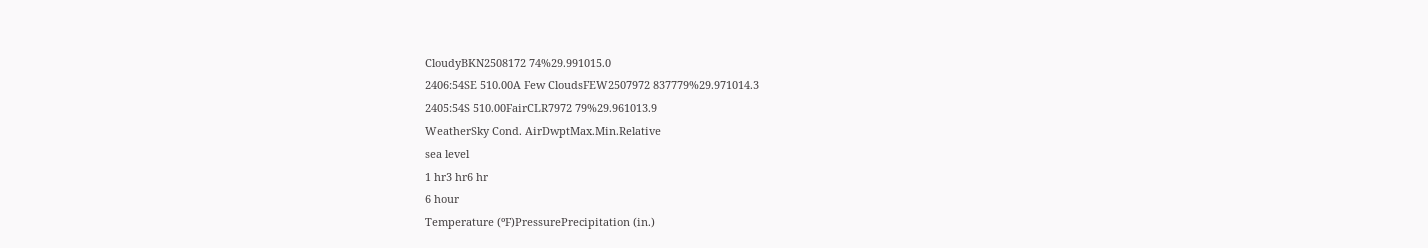CloudyBKN2508172 74%29.991015.0
2406:54SE 510.00A Few CloudsFEW2507972 837779%29.971014.3
2405:54S 510.00FairCLR7972 79%29.961013.9
WeatherSky Cond. AirDwptMax.Min.Relative
sea level
1 hr3 hr6 hr
6 hour
Temperature (ºF)PressurePrecipitation (in.)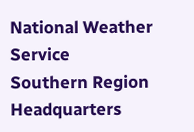National Weather Service
Southern Region Headquarters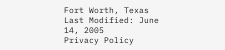Fort Worth, Texas
Last Modified: June 14, 2005
Privacy Policy